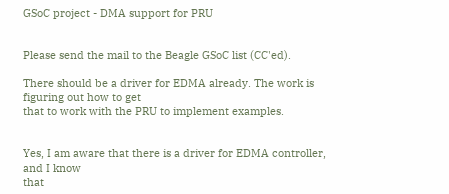GSoC project - DMA support for PRU


Please send the mail to the Beagle GSoC list (CC'ed).

There should be a driver for EDMA already. The work is figuring out how to get
that to work with the PRU to implement examples.


Yes, I am aware that there is a driver for EDMA controller, and I know
that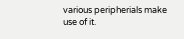various peripherials make use of it.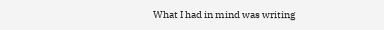What I had in mind was writing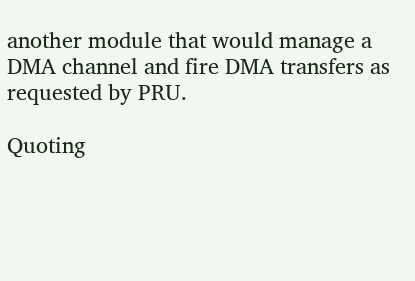another module that would manage a DMA channel and fire DMA transfers as
requested by PRU.

Quoting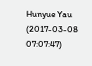Hunyue Yau (2017-03-08 07:07:47)